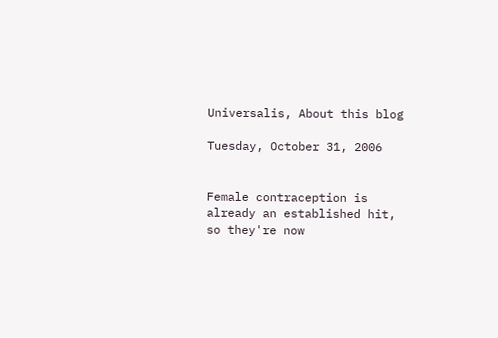Universalis, About this blog

Tuesday, October 31, 2006


Female contraception is already an established hit, so they're now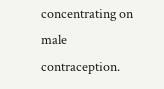concentrating on male contraception.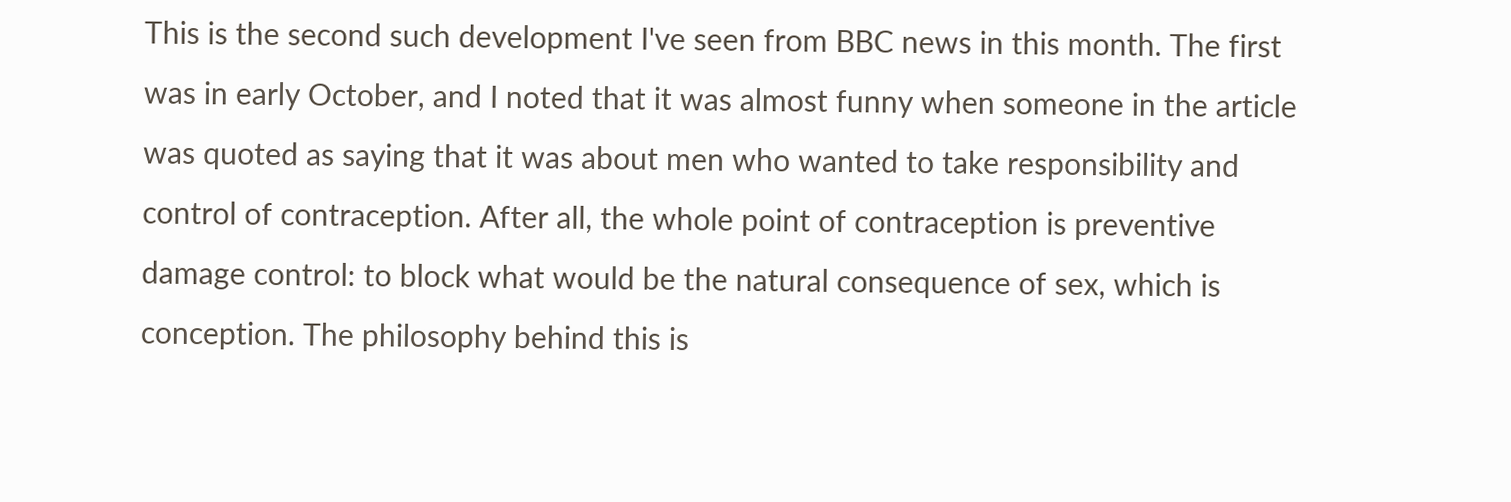This is the second such development I've seen from BBC news in this month. The first was in early October, and I noted that it was almost funny when someone in the article was quoted as saying that it was about men who wanted to take responsibility and control of contraception. After all, the whole point of contraception is preventive damage control: to block what would be the natural consequence of sex, which is conception. The philosophy behind this is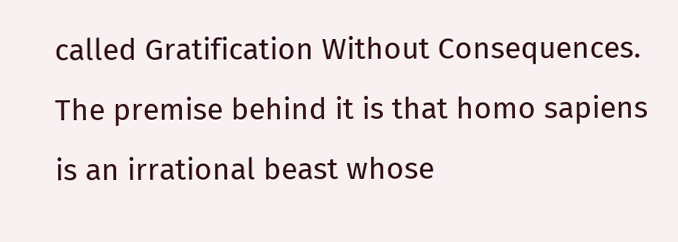called Gratification Without Consequences. The premise behind it is that homo sapiens is an irrational beast whose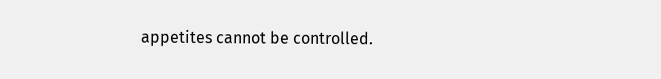appetites cannot be controlled.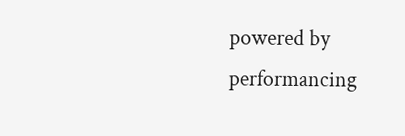powered by performancing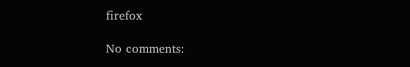firefox

No comments: